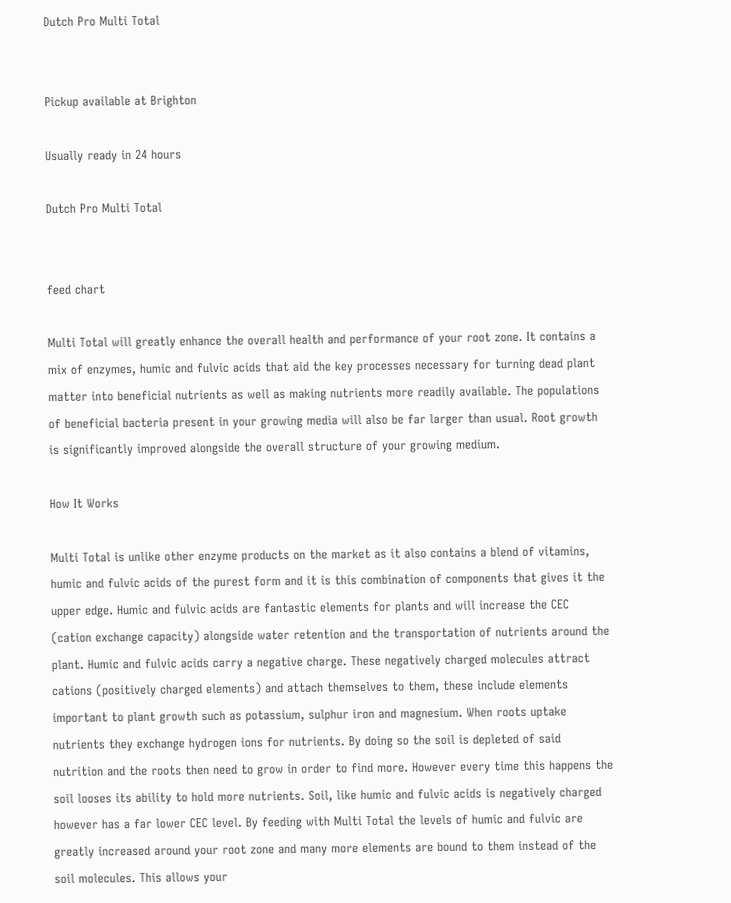Dutch Pro Multi Total


Pickup available at Brighton

Usually ready in 24 hours

Dutch Pro Multi Total


feed chart

Multi Total will greatly enhance the overall health and performance of your root zone. It contains a mix of enzymes, humic and fulvic acids that aid the key processes necessary for turning dead plant matter into beneficial nutrients as well as making nutrients more readily available. The populations of beneficial bacteria present in your growing media will also be far larger than usual. Root growth is significantly improved alongside the overall structure of your growing medium.

How It Works

Multi Total is unlike other enzyme products on the market as it also contains a blend of vitamins, humic and fulvic acids of the purest form and it is this combination of components that gives it the upper edge. Humic and fulvic acids are fantastic elements for plants and will increase the CEC (cation exchange capacity) alongside water retention and the transportation of nutrients around the plant. Humic and fulvic acids carry a negative charge. These negatively charged molecules attract cations (positively charged elements) and attach themselves to them, these include elements important to plant growth such as potassium, sulphur iron and magnesium. When roots uptake nutrients they exchange hydrogen ions for nutrients. By doing so the soil is depleted of said nutrition and the roots then need to grow in order to find more. However every time this happens the soil looses its ability to hold more nutrients. Soil, like humic and fulvic acids is negatively charged however has a far lower CEC level. By feeding with Multi Total the levels of humic and fulvic are greatly increased around your root zone and many more elements are bound to them instead of the soil molecules. This allows your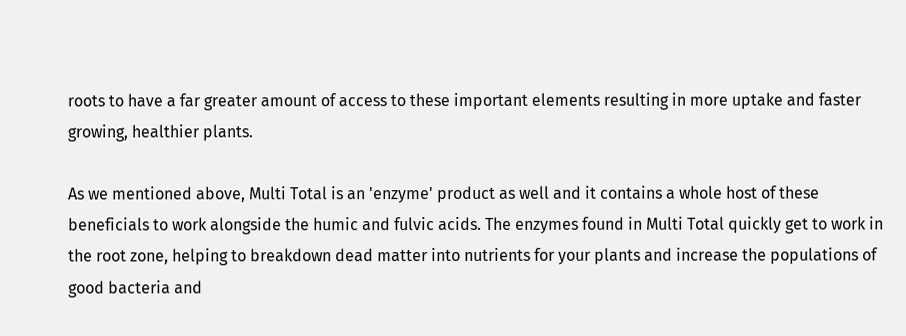roots to have a far greater amount of access to these important elements resulting in more uptake and faster growing, healthier plants.

As we mentioned above, Multi Total is an 'enzyme' product as well and it contains a whole host of these beneficials to work alongside the humic and fulvic acids. The enzymes found in Multi Total quickly get to work in the root zone, helping to breakdown dead matter into nutrients for your plants and increase the populations of good bacteria and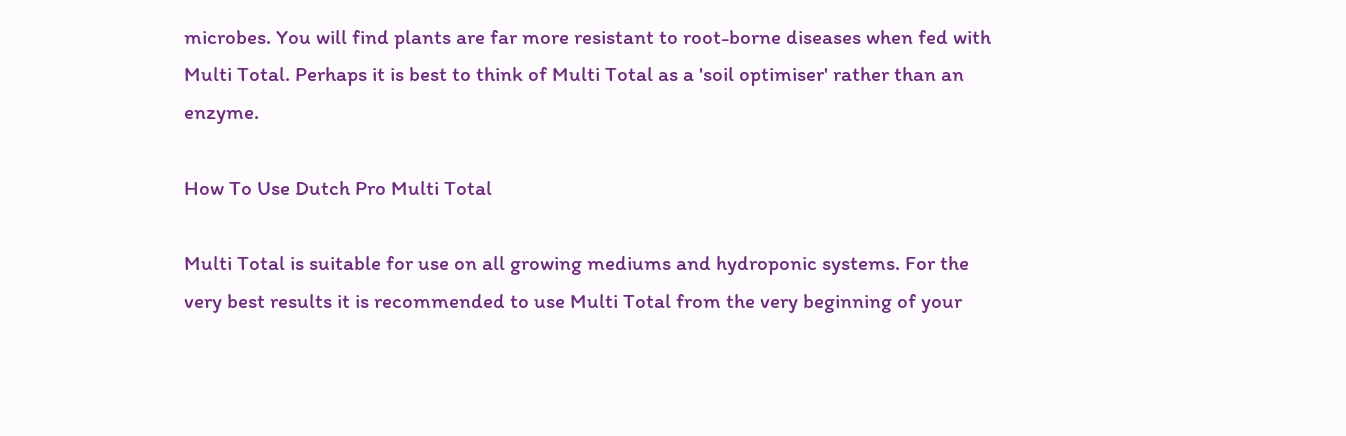microbes. You will find plants are far more resistant to root-borne diseases when fed with Multi Total. Perhaps it is best to think of Multi Total as a 'soil optimiser' rather than an enzyme.

How To Use Dutch Pro Multi Total

Multi Total is suitable for use on all growing mediums and hydroponic systems. For the very best results it is recommended to use Multi Total from the very beginning of your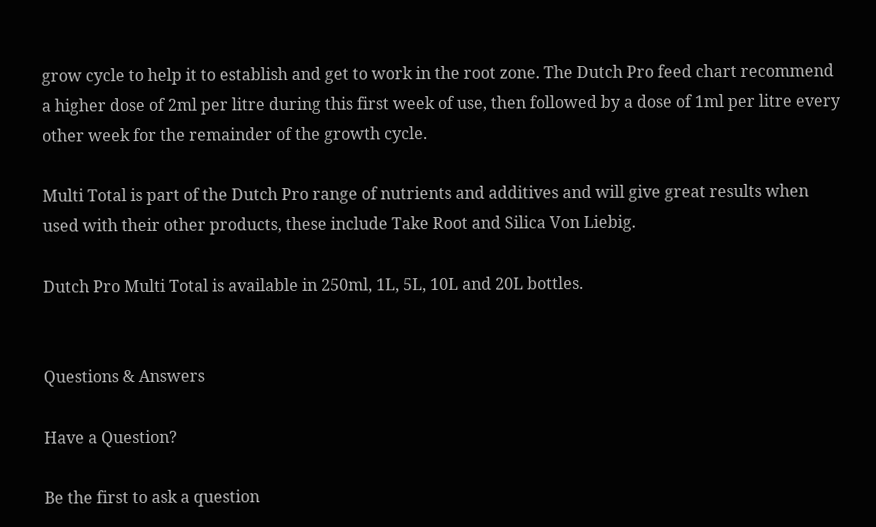grow cycle to help it to establish and get to work in the root zone. The Dutch Pro feed chart recommend a higher dose of 2ml per litre during this first week of use, then followed by a dose of 1ml per litre every other week for the remainder of the growth cycle.

Multi Total is part of the Dutch Pro range of nutrients and additives and will give great results when used with their other products, these include Take Root and Silica Von Liebig.

Dutch Pro Multi Total is available in 250ml, 1L, 5L, 10L and 20L bottles.


Questions & Answers

Have a Question?

Be the first to ask a question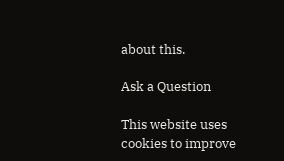about this.

Ask a Question

This website uses cookies to improve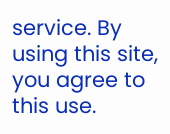service. By using this site, you agree to this use.